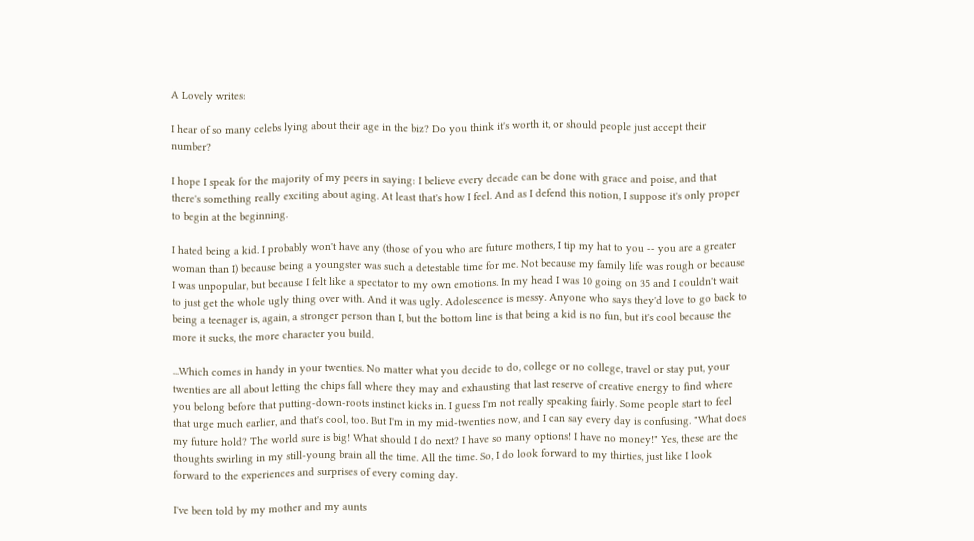A Lovely writes:

I hear of so many celebs lying about their age in the biz? Do you think it's worth it, or should people just accept their number?

I hope I speak for the majority of my peers in saying: I believe every decade can be done with grace and poise, and that there's something really exciting about aging. At least that's how I feel. And as I defend this notion, I suppose it's only proper to begin at the beginning.

I hated being a kid. I probably won't have any (those of you who are future mothers, I tip my hat to you -- you are a greater woman than I) because being a youngster was such a detestable time for me. Not because my family life was rough or because I was unpopular, but because I felt like a spectator to my own emotions. In my head I was 10 going on 35 and I couldn't wait to just get the whole ugly thing over with. And it was ugly. Adolescence is messy. Anyone who says they'd love to go back to being a teenager is, again, a stronger person than I, but the bottom line is that being a kid is no fun, but it's cool because the more it sucks, the more character you build.

...Which comes in handy in your twenties. No matter what you decide to do, college or no college, travel or stay put, your twenties are all about letting the chips fall where they may and exhausting that last reserve of creative energy to find where you belong before that putting-down-roots instinct kicks in. I guess I'm not really speaking fairly. Some people start to feel that urge much earlier, and that's cool, too. But I'm in my mid-twenties now, and I can say every day is confusing. "What does my future hold? The world sure is big! What should I do next? I have so many options! I have no money!" Yes, these are the thoughts swirling in my still-young brain all the time. All the time. So, I do look forward to my thirties, just like I look forward to the experiences and surprises of every coming day.

I've been told by my mother and my aunts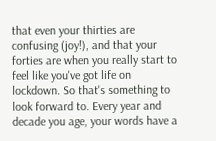that even your thirties are confusing (joy!), and that your forties are when you really start to feel like you've got life on lockdown. So that's something to look forward to. Every year and decade you age, your words have a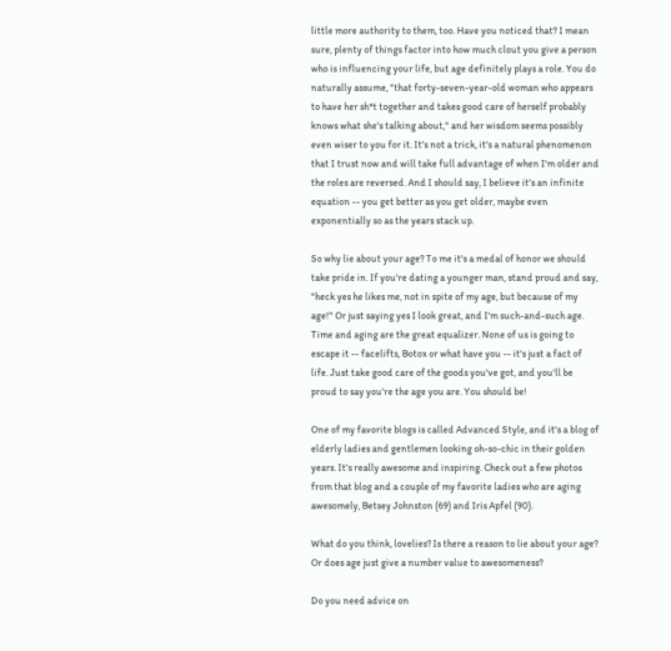little more authority to them, too. Have you noticed that? I mean sure, plenty of things factor into how much clout you give a person who is influencing your life, but age definitely plays a role. You do naturally assume, "that forty-seven-year-old woman who appears to have her sh*t together and takes good care of herself probably knows what she's talking about," and her wisdom seems possibly even wiser to you for it. It's not a trick, it's a natural phenomenon that I trust now and will take full advantage of when I'm older and the roles are reversed. And I should say, I believe it's an infinite equation -- you get better as you get older, maybe even exponentially so as the years stack up.

So why lie about your age? To me it's a medal of honor we should take pride in. If you're dating a younger man, stand proud and say, "heck yes he likes me, not in spite of my age, but because of my age!" Or just saying yes I look great, and I'm such-and-such age. Time and aging are the great equalizer. None of us is going to escape it -- facelifts, Botox or what have you -- it's just a fact of life. Just take good care of the goods you've got, and you'll be proud to say you're the age you are. You should be!

One of my favorite blogs is called Advanced Style, and it's a blog of elderly ladies and gentlemen looking oh-so-chic in their golden years. It's really awesome and inspiring. Check out a few photos from that blog and a couple of my favorite ladies who are aging awesomely, Betsey Johnston (69) and Iris Apfel (90).

What do you think, lovelies? Is there a reason to lie about your age? Or does age just give a number value to awesomeness?

Do you need advice on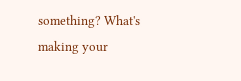something? What's making your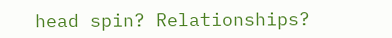head spin? Relationships?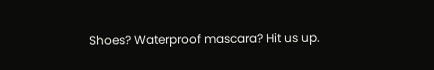Shoes? Waterproof mascara? Hit us up.